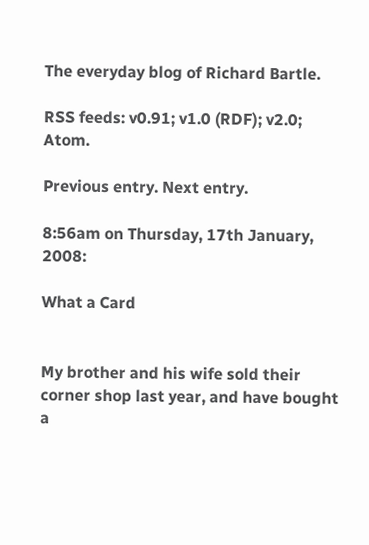The everyday blog of Richard Bartle.

RSS feeds: v0.91; v1.0 (RDF); v2.0; Atom.

Previous entry. Next entry.

8:56am on Thursday, 17th January, 2008:

What a Card


My brother and his wife sold their corner shop last year, and have bought a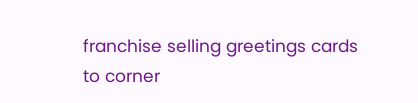franchise selling greetings cards to corner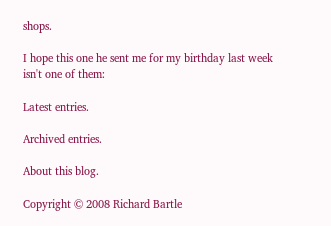shops.

I hope this one he sent me for my birthday last week isn't one of them:

Latest entries.

Archived entries.

About this blog.

Copyright © 2008 Richard Bartle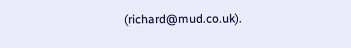(richard@mud.co.uk).